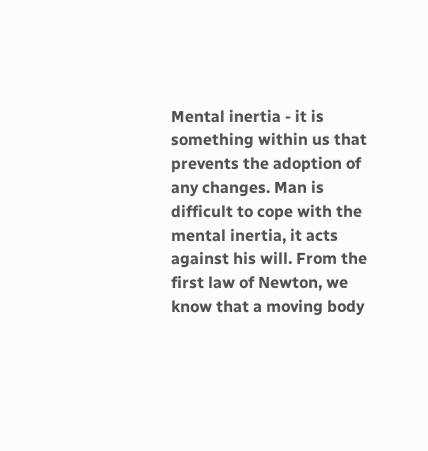Mental inertia - it is something within us that prevents the adoption of any changes. Man is difficult to cope with the mental inertia, it acts against his will. From the first law of Newton, we know that a moving body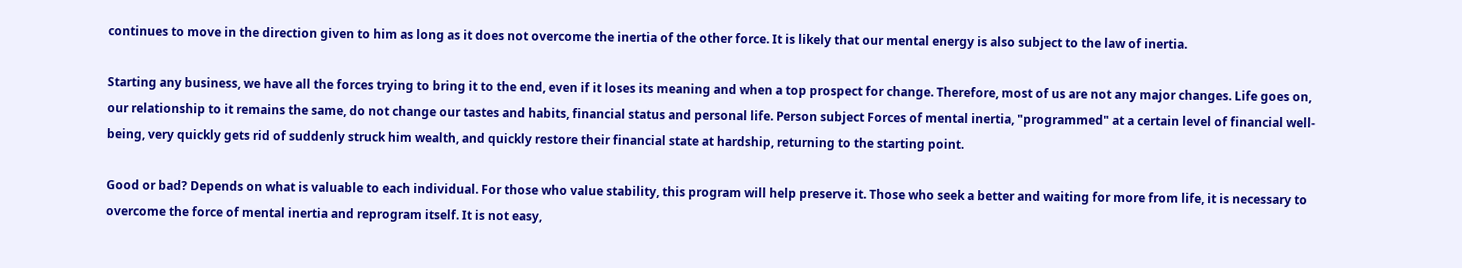continues to move in the direction given to him as long as it does not overcome the inertia of the other force. It is likely that our mental energy is also subject to the law of inertia.

Starting any business, we have all the forces trying to bring it to the end, even if it loses its meaning and when a top prospect for change. Therefore, most of us are not any major changes. Life goes on, our relationship to it remains the same, do not change our tastes and habits, financial status and personal life. Person subject Forces of mental inertia, "programmed" at a certain level of financial well-being, very quickly gets rid of suddenly struck him wealth, and quickly restore their financial state at hardship, returning to the starting point.

Good or bad? Depends on what is valuable to each individual. For those who value stability, this program will help preserve it. Those who seek a better and waiting for more from life, it is necessary to overcome the force of mental inertia and reprogram itself. It is not easy,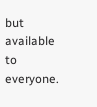but available to everyone.